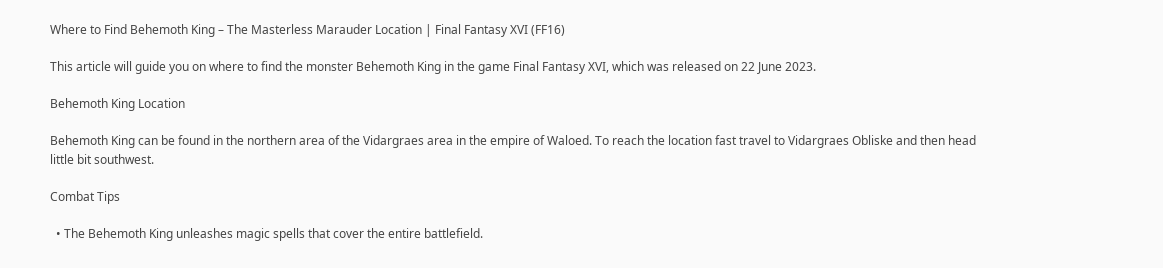Where to Find Behemoth King – The Masterless Marauder Location | Final Fantasy XVI (FF16)

This article will guide you on where to find the monster Behemoth King in the game Final Fantasy XVI, which was released on 22 June 2023.

Behemoth King Location

Behemoth King can be found in the northern area of the Vidargraes area in the empire of Waloed. To reach the location fast travel to Vidargraes Obliske and then head little bit southwest.

Combat Tips

  • The Behemoth King unleashes magic spells that cover the entire battlefield.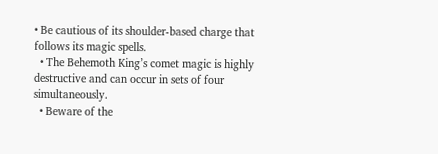• Be cautious of its shoulder-based charge that follows its magic spells.
  • The Behemoth King’s comet magic is highly destructive and can occur in sets of four simultaneously.
  • Beware of the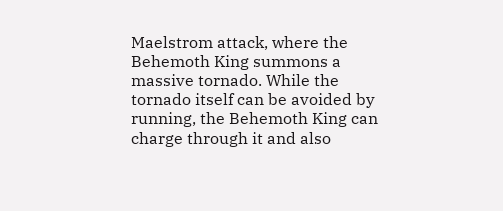Maelstrom attack, where the Behemoth King summons a massive tornado. While the tornado itself can be avoided by running, the Behemoth King can charge through it and also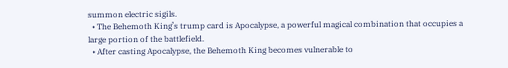summon electric sigils.
  • The Behemoth King’s trump card is Apocalypse, a powerful magical combination that occupies a large portion of the battlefield.
  • After casting Apocalypse, the Behemoth King becomes vulnerable to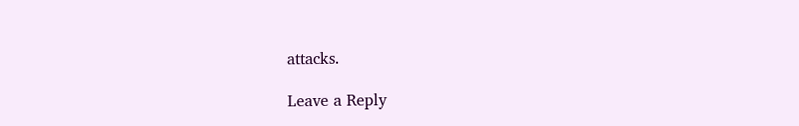attacks.

Leave a Reply